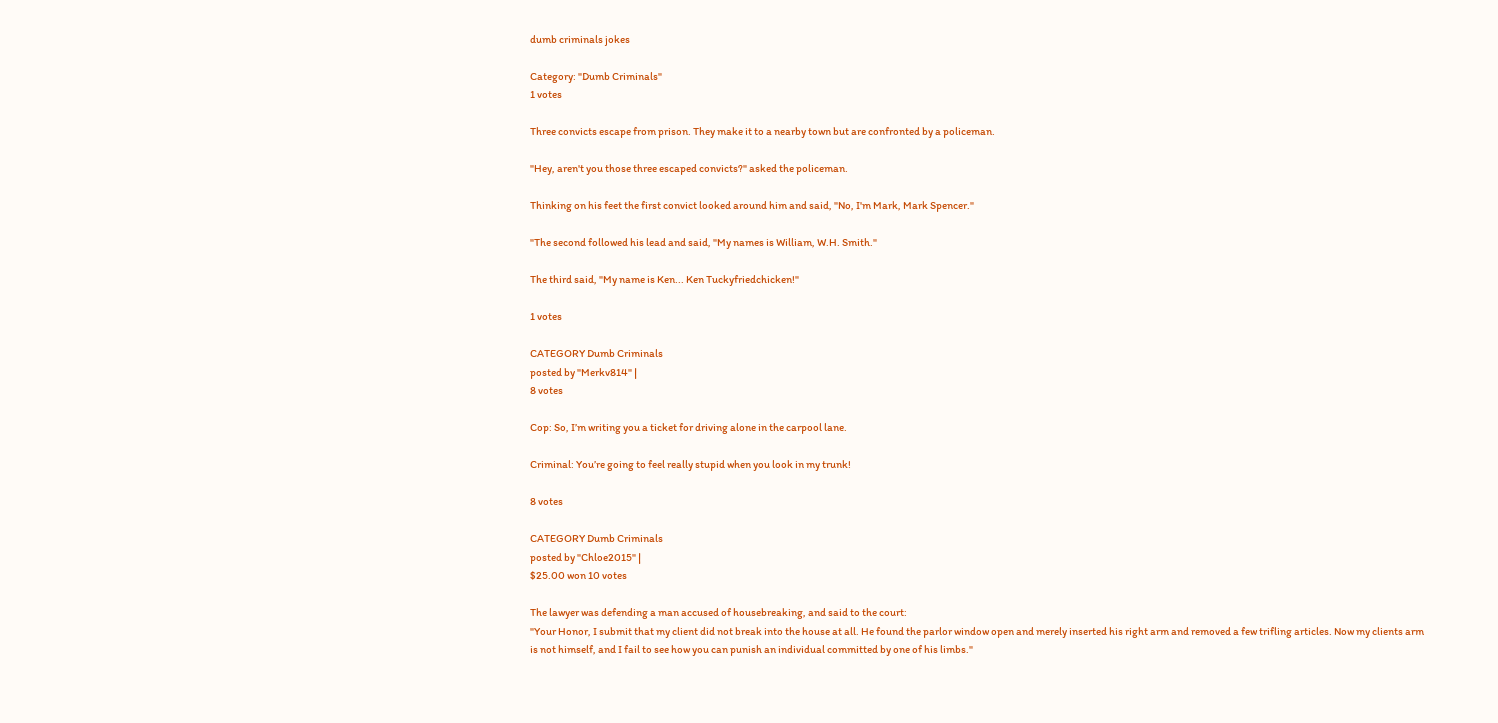dumb criminals jokes

Category: "Dumb Criminals"
1 votes

Three convicts escape from prison. They make it to a nearby town but are confronted by a policeman.

"Hey, aren't you those three escaped convicts?" asked the policeman.

Thinking on his feet the first convict looked around him and said, "No, I'm Mark, Mark Spencer."

"The second followed his lead and said, "My names is William, W.H. Smith."

The third said, "My name is Ken... Ken Tuckyfriedchicken!"

1 votes

CATEGORY Dumb Criminals
posted by "Merkv814" |
8 votes

Cop: So, I’m writing you a ticket for driving alone in the carpool lane.

Criminal: You’re going to feel really stupid when you look in my trunk!

8 votes

CATEGORY Dumb Criminals
posted by "Chloe2015" |
$25.00 won 10 votes

The lawyer was defending a man accused of housebreaking, and said to the court:
"Your Honor, I submit that my client did not break into the house at all. He found the parlor window open and merely inserted his right arm and removed a few trifling articles. Now my clients arm is not himself, and I fail to see how you can punish an individual committed by one of his limbs."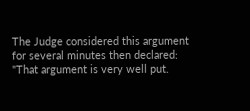The Judge considered this argument for several minutes then declared: "That argument is very well put.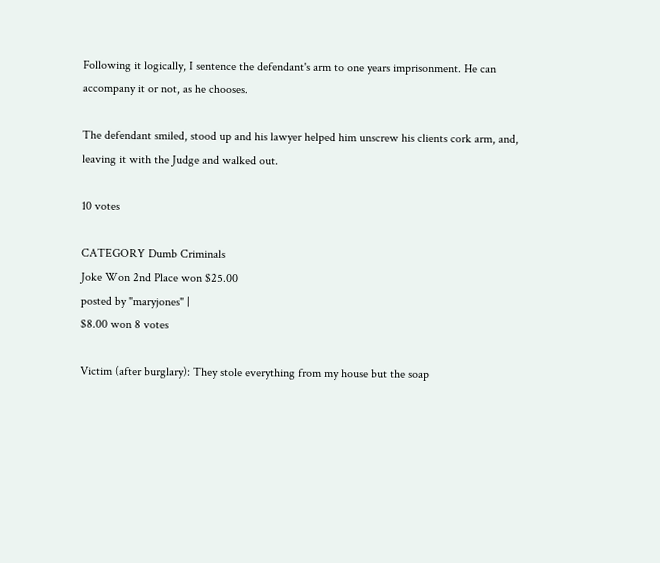Following it logically, I sentence the defendant's arm to one years imprisonment. He can accompany it or not, as he chooses.

The defendant smiled, stood up and his lawyer helped him unscrew his clients cork arm, and, leaving it with the Judge and walked out.

10 votes

CATEGORY Dumb Criminals
Joke Won 2nd Place won $25.00
posted by "maryjones" |
$8.00 won 8 votes

Victim (after burglary): They stole everything from my house but the soap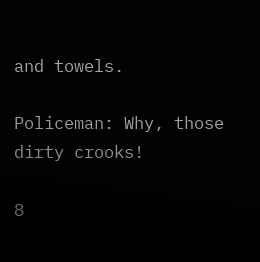and towels.

Policeman: Why, those dirty crooks!

8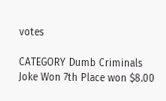votes

CATEGORY Dumb Criminals
Joke Won 7th Place won $8.00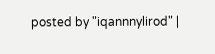posted by "iqannnylirod" |